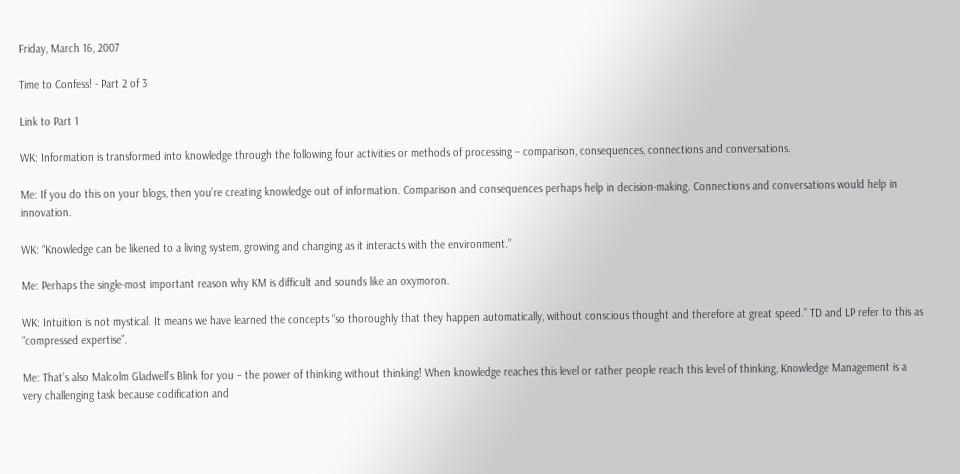Friday, March 16, 2007

Time to Confess! - Part 2 of 3

Link to Part 1

WK: Information is transformed into knowledge through the following four activities or methods of processing – comparison, consequences, connections and conversations.

Me: If you do this on your blogs, then you’re creating knowledge out of information. Comparison and consequences perhaps help in decision-making. Connections and conversations would help in innovation.

WK: “Knowledge can be likened to a living system, growing and changing as it interacts with the environment.”

Me: Perhaps the single-most important reason why KM is difficult and sounds like an oxymoron.

WK: Intuition is not mystical. It means we have learned the concepts “so thoroughly that they happen automatically, without conscious thought and therefore at great speed.” TD and LP refer to this as “compressed expertise”.

Me: That’s also Malcolm Gladwell’s Blink for you – the power of thinking without thinking! When knowledge reaches this level or rather people reach this level of thinking, Knowledge Management is a very challenging task because codification and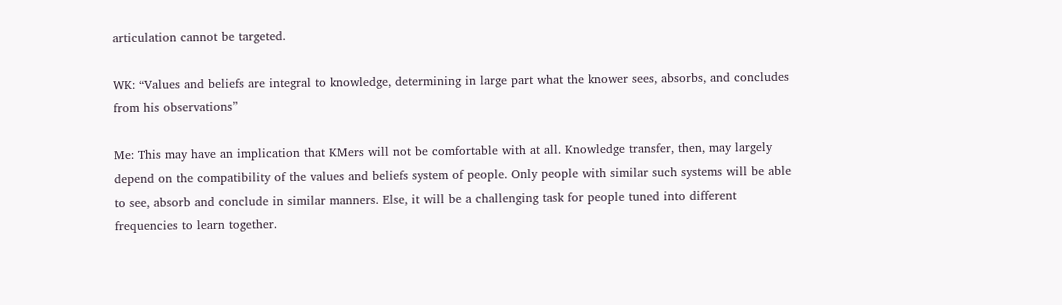articulation cannot be targeted.

WK: “Values and beliefs are integral to knowledge, determining in large part what the knower sees, absorbs, and concludes from his observations”

Me: This may have an implication that KMers will not be comfortable with at all. Knowledge transfer, then, may largely depend on the compatibility of the values and beliefs system of people. Only people with similar such systems will be able to see, absorb and conclude in similar manners. Else, it will be a challenging task for people tuned into different frequencies to learn together.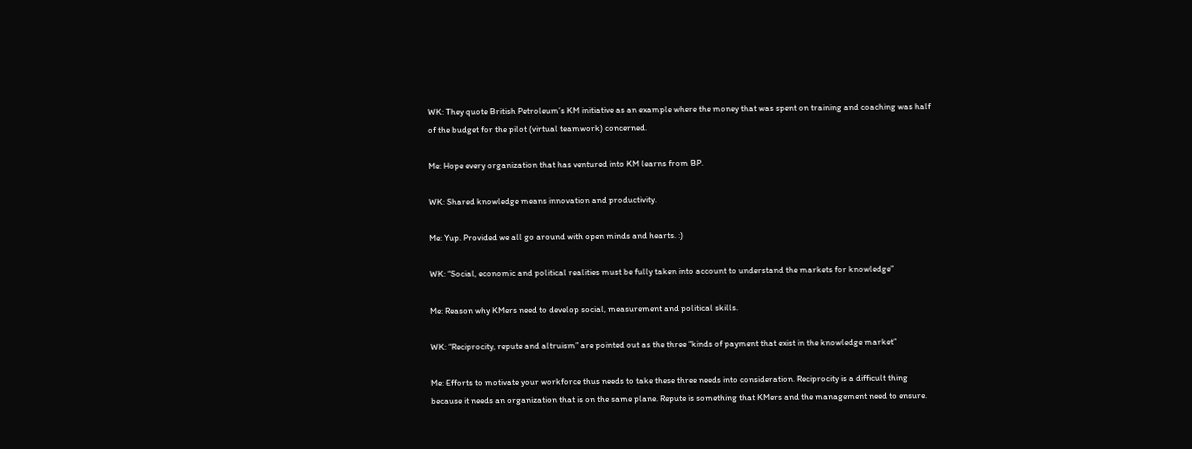WK: They quote British Petroleum’s KM initiative as an example where the money that was spent on training and coaching was half of the budget for the pilot (virtual teamwork) concerned.

Me: Hope every organization that has ventured into KM learns from BP.

WK: Shared knowledge means innovation and productivity.

Me: Yup. Provided we all go around with open minds and hearts. :)

WK: “Social, economic and political realities must be fully taken into account to understand the markets for knowledge”

Me: Reason why KMers need to develop social, measurement and political skills.

WK: “Reciprocity, repute and altruism” are pointed out as the three “kinds of payment that exist in the knowledge market”

Me: Efforts to motivate your workforce thus needs to take these three needs into consideration. Reciprocity is a difficult thing because it needs an organization that is on the same plane. Repute is something that KMers and the management need to ensure.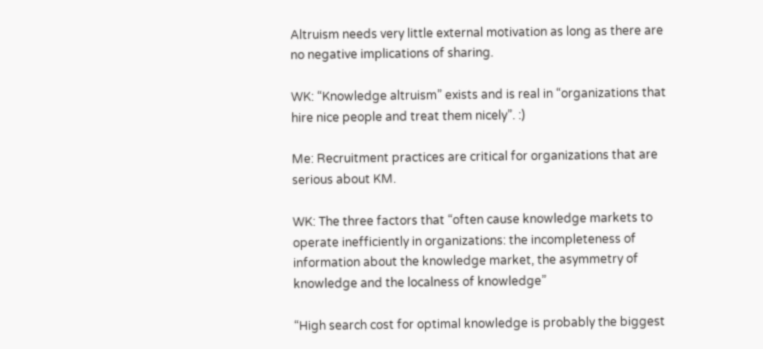Altruism needs very little external motivation as long as there are no negative implications of sharing.

WK: “Knowledge altruism” exists and is real in “organizations that hire nice people and treat them nicely”. :)

Me: Recruitment practices are critical for organizations that are serious about KM.

WK: The three factors that “often cause knowledge markets to operate inefficiently in organizations: the incompleteness of information about the knowledge market, the asymmetry of knowledge and the localness of knowledge”

“High search cost for optimal knowledge is probably the biggest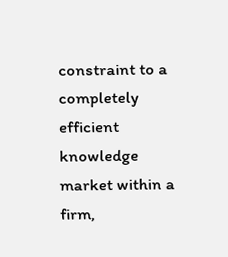constraint to a completely efficient knowledge market within a firm,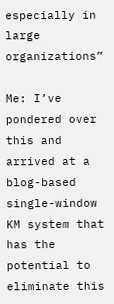especially in large organizations”

Me: I’ve pondered over this and arrived at a blog-based single-window KM system that has the potential to eliminate this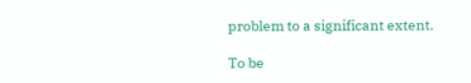problem to a significant extent.

To be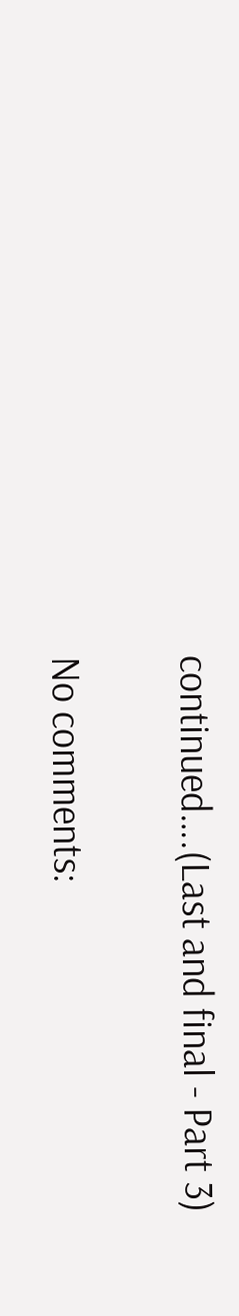continued….(Last and final - Part 3)

No comments: